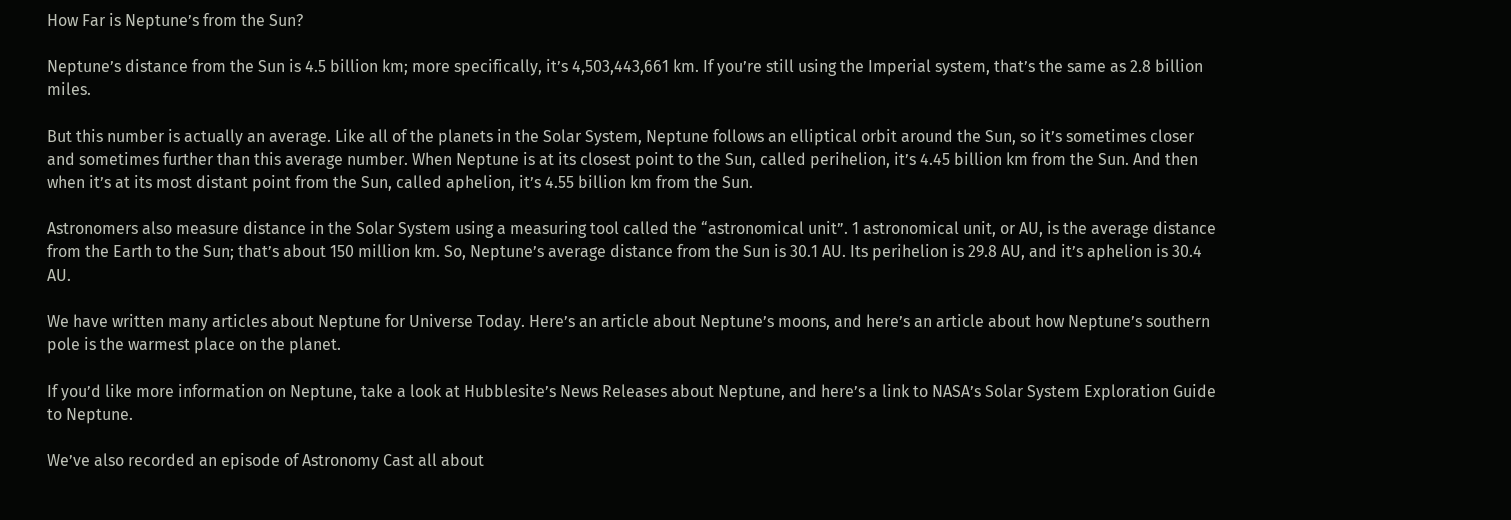How Far is Neptune’s from the Sun?

Neptune’s distance from the Sun is 4.5 billion km; more specifically, it’s 4,503,443,661 km. If you’re still using the Imperial system, that’s the same as 2.8 billion miles.

But this number is actually an average. Like all of the planets in the Solar System, Neptune follows an elliptical orbit around the Sun, so it’s sometimes closer and sometimes further than this average number. When Neptune is at its closest point to the Sun, called perihelion, it’s 4.45 billion km from the Sun. And then when it’s at its most distant point from the Sun, called aphelion, it’s 4.55 billion km from the Sun.

Astronomers also measure distance in the Solar System using a measuring tool called the “astronomical unit”. 1 astronomical unit, or AU, is the average distance from the Earth to the Sun; that’s about 150 million km. So, Neptune’s average distance from the Sun is 30.1 AU. Its perihelion is 29.8 AU, and it’s aphelion is 30.4 AU.

We have written many articles about Neptune for Universe Today. Here’s an article about Neptune’s moons, and here’s an article about how Neptune’s southern pole is the warmest place on the planet.

If you’d like more information on Neptune, take a look at Hubblesite’s News Releases about Neptune, and here’s a link to NASA’s Solar System Exploration Guide to Neptune.

We’ve also recorded an episode of Astronomy Cast all about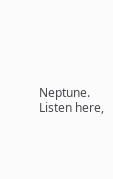Neptune. Listen here,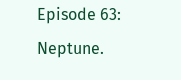Episode 63: Neptune.